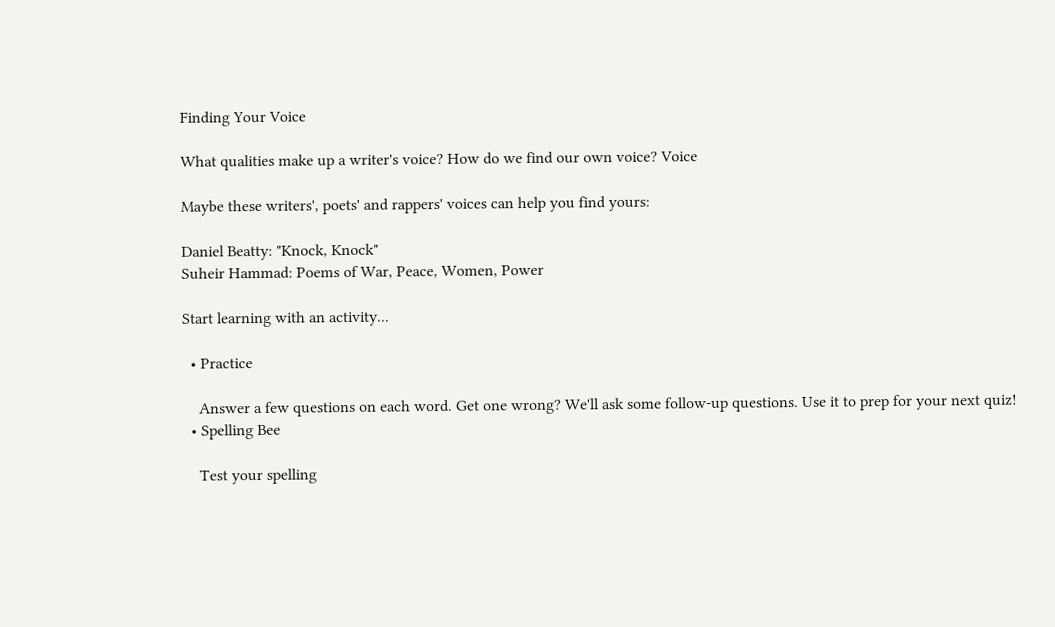Finding Your Voice

What qualities make up a writer's voice? How do we find our own voice? Voice

Maybe these writers', poets' and rappers' voices can help you find yours:

Daniel Beatty: "Knock, Knock"
Suheir Hammad: Poems of War, Peace, Women, Power

Start learning with an activity...

  • Practice

    Answer a few questions on each word. Get one wrong? We'll ask some follow-up questions. Use it to prep for your next quiz!
  • Spelling Bee

    Test your spelling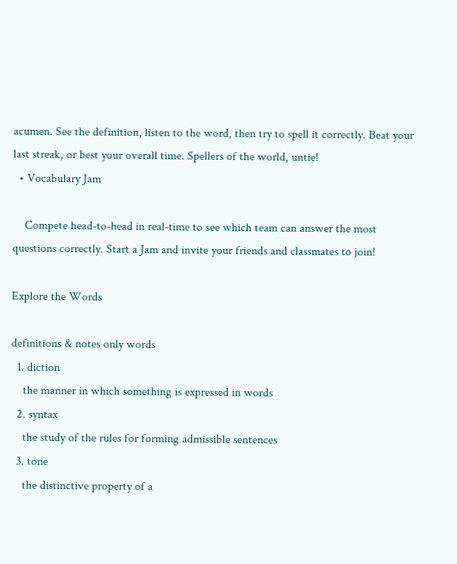acumen. See the definition, listen to the word, then try to spell it correctly. Beat your last streak, or best your overall time. Spellers of the world, untie!
  • Vocabulary Jam

    Compete head-to-head in real-time to see which team can answer the most questions correctly. Start a Jam and invite your friends and classmates to join!

Explore the Words

definitions & notes only words
  1. diction
    the manner in which something is expressed in words
  2. syntax
    the study of the rules for forming admissible sentences
  3. tone
    the distinctive property of a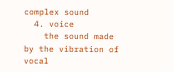complex sound
  4. voice
    the sound made by the vibration of vocal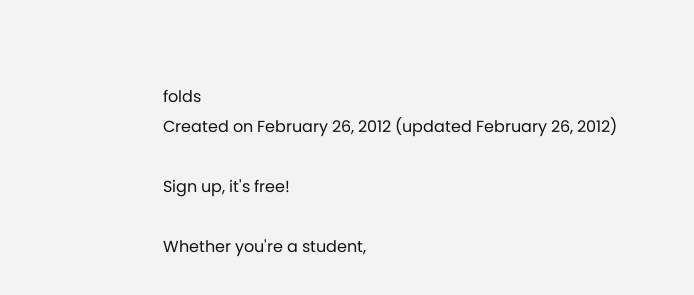folds
Created on February 26, 2012 (updated February 26, 2012)

Sign up, it's free!

Whether you're a student,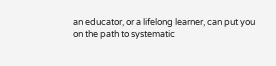an educator, or a lifelong learner, can put you on the path to systematic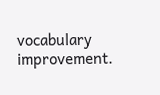vocabulary improvement.